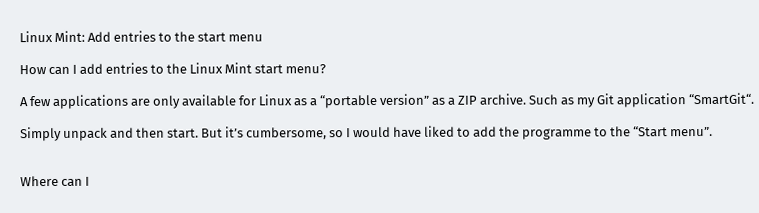Linux Mint: Add entries to the start menu

How can I add entries to the Linux Mint start menu?

A few applications are only available for Linux as a “portable version” as a ZIP archive. Such as my Git application “SmartGit“.

Simply unpack and then start. But it’s cumbersome, so I would have liked to add the programme to the “Start menu”.


Where can I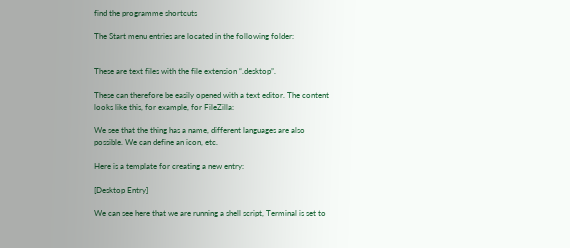find the programme shortcuts

The Start menu entries are located in the following folder:


These are text files with the file extension “.desktop”.

These can therefore be easily opened with a text editor. The content looks like this, for example, for FileZilla:

We see that the thing has a name, different languages are also possible. We can define an icon, etc.

Here is a template for creating a new entry:

[Desktop Entry]

We can see here that we are running a shell script, Terminal is set to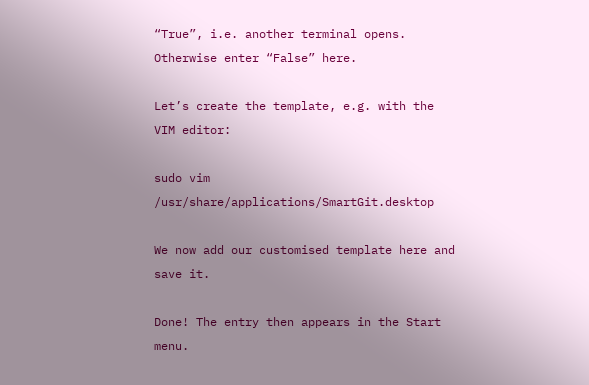“True”, i.e. another terminal opens. Otherwise enter “False” here.

Let’s create the template, e.g. with the VIM editor:

sudo vim /usr/share/applications/SmartGit.desktop

We now add our customised template here and save it.

Done! The entry then appears in the Start menu.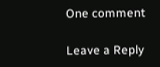One comment

Leave a Reply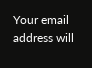Your email address will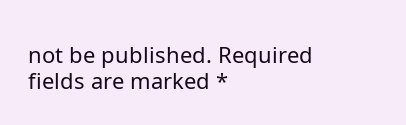not be published. Required fields are marked *